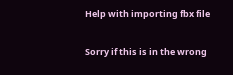Help with importing fbx file

Sorry if this is in the wrong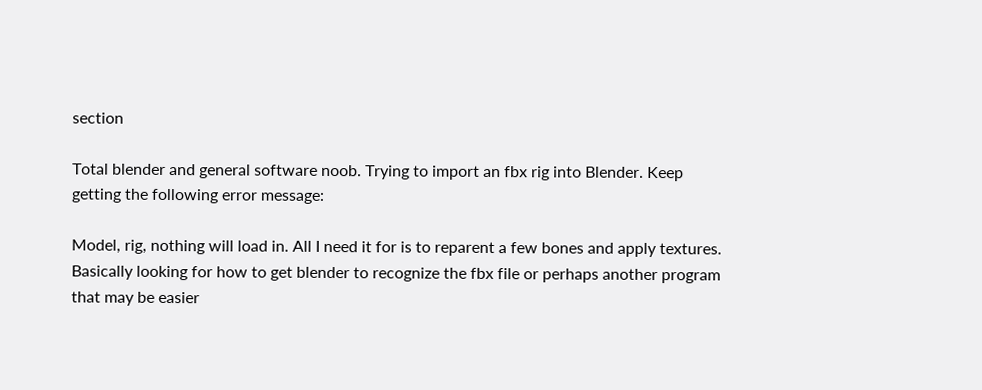section

Total blender and general software noob. Trying to import an fbx rig into Blender. Keep getting the following error message:

Model, rig, nothing will load in. All I need it for is to reparent a few bones and apply textures. Basically looking for how to get blender to recognize the fbx file or perhaps another program that may be easier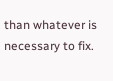than whatever is necessary to fix.